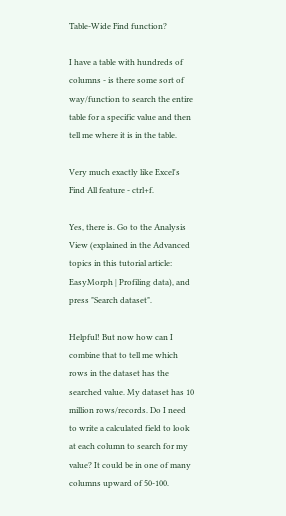Table-Wide Find function?

I have a table with hundreds of columns - is there some sort of way/function to search the entire table for a specific value and then tell me where it is in the table.

Very much exactly like Excel's Find All feature - ctrl+f.

Yes, there is. Go to the Analysis View (explained in the Advanced topics in this tutorial article: EasyMorph | Profiling data), and press "Search dataset".

Helpful! But now how can I combine that to tell me which rows in the dataset has the searched value. My dataset has 10 million rows/records. Do I need to write a calculated field to look at each column to search for my value? It could be in one of many columns upward of 50-100.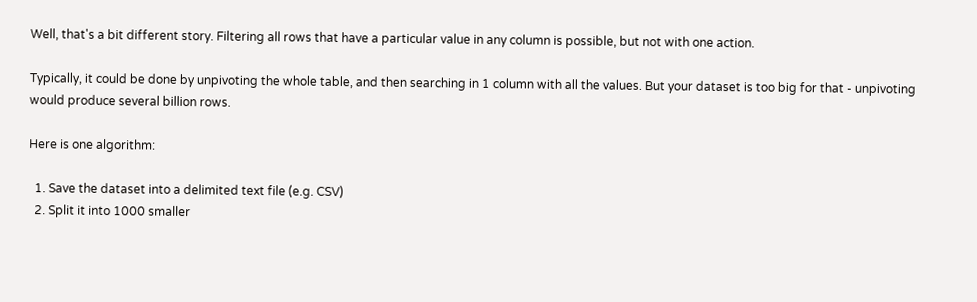Well, that's a bit different story. Filtering all rows that have a particular value in any column is possible, but not with one action.

Typically, it could be done by unpivoting the whole table, and then searching in 1 column with all the values. But your dataset is too big for that - unpivoting would produce several billion rows.

Here is one algorithm:

  1. Save the dataset into a delimited text file (e.g. CSV)
  2. Split it into 1000 smaller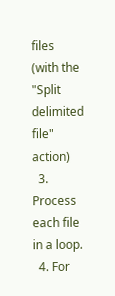files (with the "Split delimited file" action)
  3. Process each file in a loop.
  4. For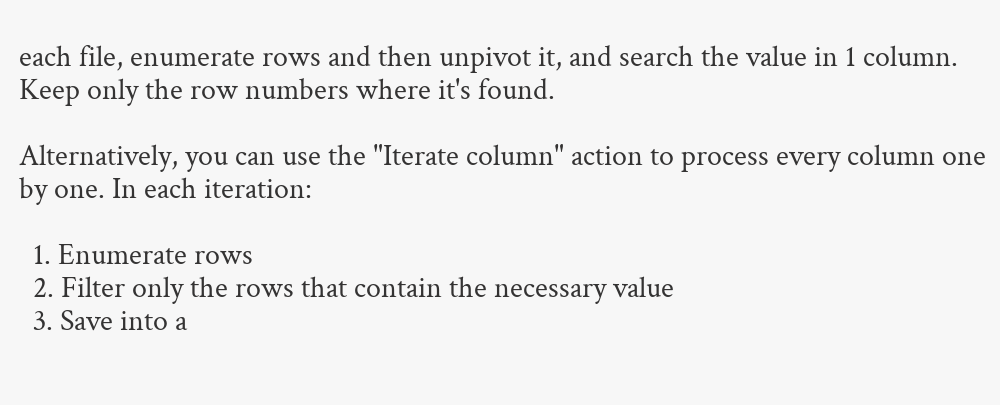each file, enumerate rows and then unpivot it, and search the value in 1 column. Keep only the row numbers where it's found.

Alternatively, you can use the "Iterate column" action to process every column one by one. In each iteration:

  1. Enumerate rows
  2. Filter only the rows that contain the necessary value
  3. Save into a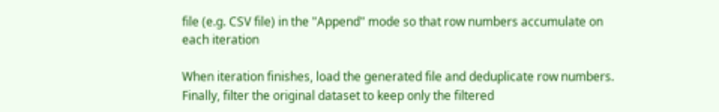file (e.g. CSV file) in the "Append" mode so that row numbers accumulate on each iteration

When iteration finishes, load the generated file and deduplicate row numbers. Finally, filter the original dataset to keep only the filtered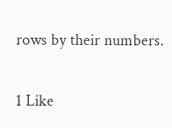rows by their numbers.

1 Like